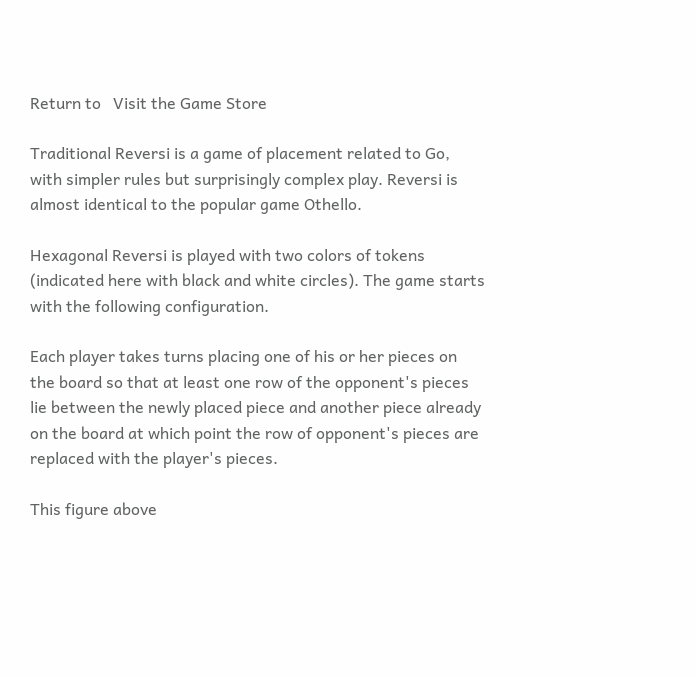Return to   Visit the Game Store

Traditional Reversi is a game of placement related to Go, with simpler rules but surprisingly complex play. Reversi is almost identical to the popular game Othello.

Hexagonal Reversi is played with two colors of tokens (indicated here with black and white circles). The game starts with the following configuration.

Each player takes turns placing one of his or her pieces on the board so that at least one row of the opponent's pieces lie between the newly placed piece and another piece already on the board at which point the row of opponent's pieces are replaced with the player's pieces.

This figure above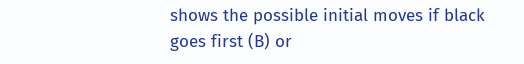shows the possible initial moves if black goes first (B) or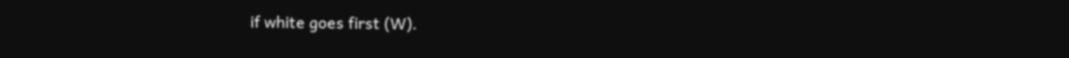if white goes first (W).